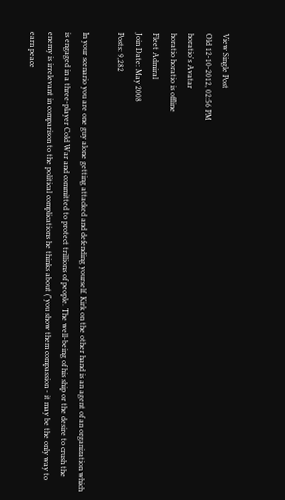View Single Post
Old 12-10-2012, 02:56 PM
horatio's Avatar
horatio horatio is offline
Fleet Admiral
Join Date: May 2008
Posts: 9,282

In your scenario you are one guy alone getting attacked and defending yourself. Kirk on the other hand is an agent of an organization which is engaged in a three-player Cold War and committed to protect trillions of people. The well-being of his ship or the desire to crush the enemy is irrelevant in comparison to the political complications he thinks about ("you show them compassion - it may be the only way to earn peace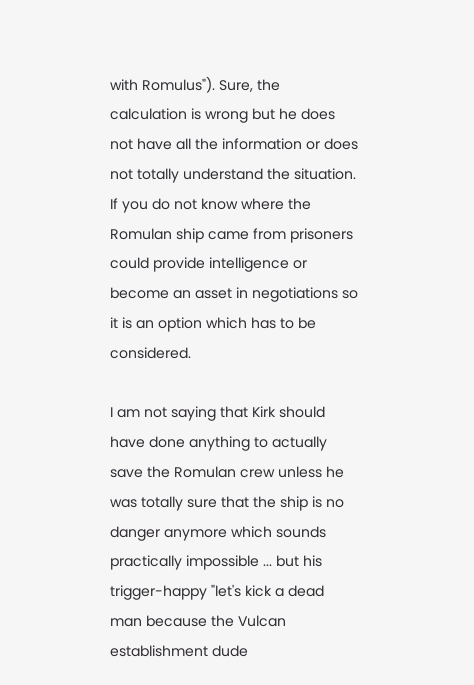with Romulus"). Sure, the calculation is wrong but he does not have all the information or does not totally understand the situation. If you do not know where the Romulan ship came from prisoners could provide intelligence or become an asset in negotiations so it is an option which has to be considered.

I am not saying that Kirk should have done anything to actually save the Romulan crew unless he was totally sure that the ship is no danger anymore which sounds practically impossible ... but his trigger-happy "let's kick a dead man because the Vulcan establishment dude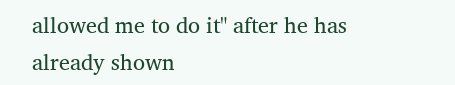allowed me to do it" after he has already shown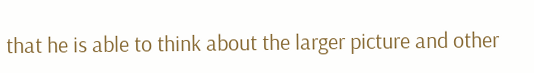that he is able to think about the larger picture and other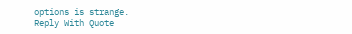options is strange.
Reply With Quote